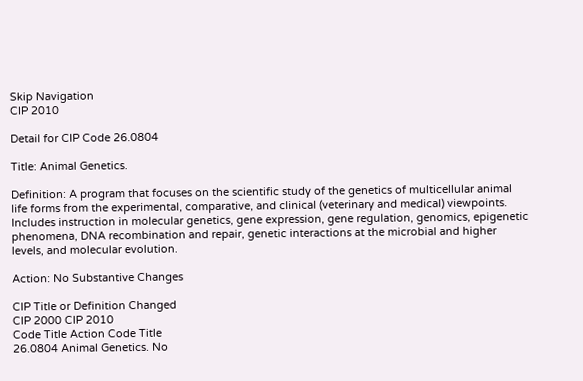Skip Navigation
CIP 2010

Detail for CIP Code 26.0804

Title: Animal Genetics.

Definition: A program that focuses on the scientific study of the genetics of multicellular animal life forms from the experimental, comparative, and clinical (veterinary and medical) viewpoints. Includes instruction in molecular genetics, gene expression, gene regulation, genomics, epigenetic phenomena, DNA recombination and repair, genetic interactions at the microbial and higher levels, and molecular evolution.

Action: No Substantive Changes

CIP Title or Definition Changed
CIP 2000 CIP 2010
Code Title Action Code Title
26.0804 Animal Genetics. No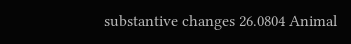substantive changes 26.0804 Animal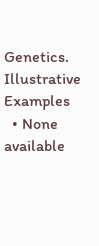Genetics.
Illustrative Examples
  • None available